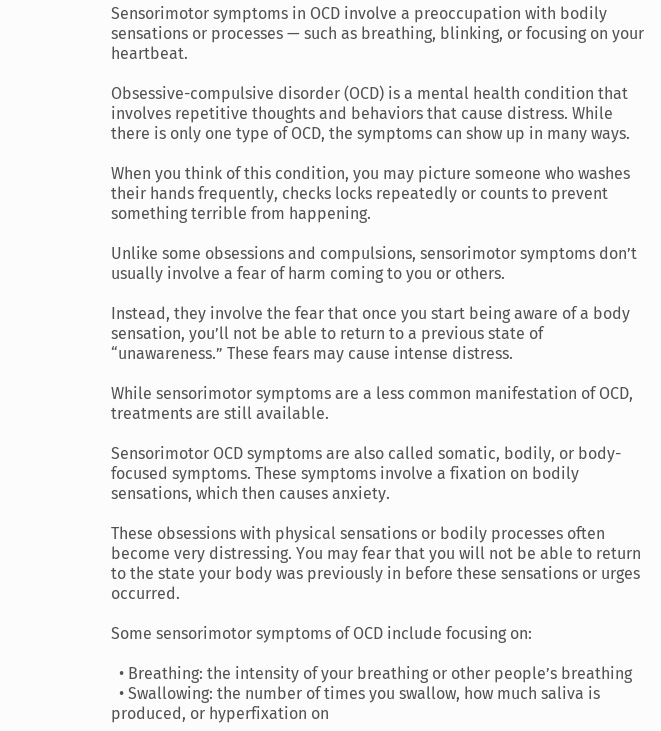Sensorimotor symptoms in OCD involve a preoccupation with bodily sensations or processes — such as breathing, blinking, or focusing on your heartbeat.

Obsessive-compulsive disorder (OCD) is a mental health condition that involves repetitive thoughts and behaviors that cause distress. While there is only one type of OCD, the symptoms can show up in many ways.

When you think of this condition, you may picture someone who washes their hands frequently, checks locks repeatedly or counts to prevent something terrible from happening.

Unlike some obsessions and compulsions, sensorimotor symptoms don’t usually involve a fear of harm coming to you or others.

Instead, they involve the fear that once you start being aware of a body sensation, you’ll not be able to return to a previous state of “unawareness.” These fears may cause intense distress.

While sensorimotor symptoms are a less common manifestation of OCD, treatments are still available.

Sensorimotor OCD symptoms are also called somatic, bodily, or body-focused symptoms. These symptoms involve a fixation on bodily sensations, which then causes anxiety.

These obsessions with physical sensations or bodily processes often become very distressing. You may fear that you will not be able to return to the state your body was previously in before these sensations or urges occurred.

Some sensorimotor symptoms of OCD include focusing on:

  • Breathing: the intensity of your breathing or other people’s breathing
  • Swallowing: the number of times you swallow, how much saliva is produced, or hyperfixation on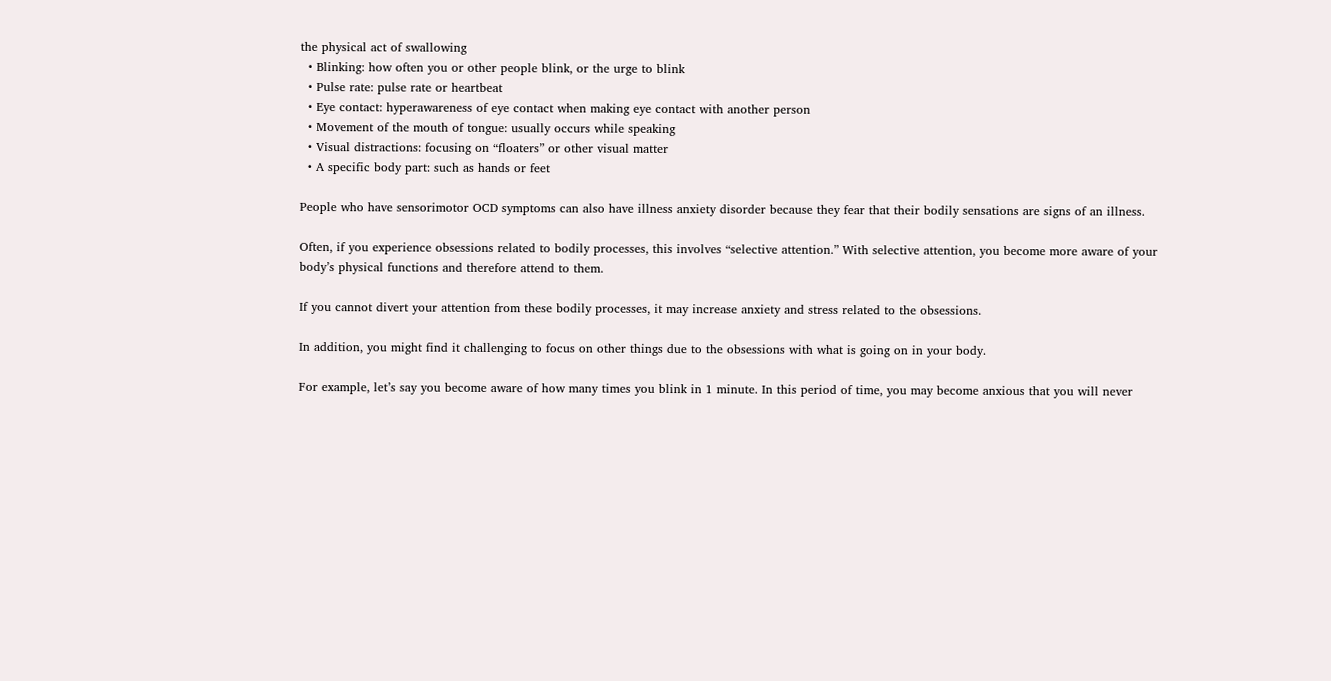the physical act of swallowing
  • Blinking: how often you or other people blink, or the urge to blink
  • Pulse rate: pulse rate or heartbeat
  • Eye contact: hyperawareness of eye contact when making eye contact with another person
  • Movement of the mouth of tongue: usually occurs while speaking
  • Visual distractions: focusing on “floaters” or other visual matter
  • A specific body part: such as hands or feet

People who have sensorimotor OCD symptoms can also have illness anxiety disorder because they fear that their bodily sensations are signs of an illness.

Often, if you experience obsessions related to bodily processes, this involves “selective attention.” With selective attention, you become more aware of your body’s physical functions and therefore attend to them.

If you cannot divert your attention from these bodily processes, it may increase anxiety and stress related to the obsessions.

In addition, you might find it challenging to focus on other things due to the obsessions with what is going on in your body.

For example, let’s say you become aware of how many times you blink in 1 minute. In this period of time, you may become anxious that you will never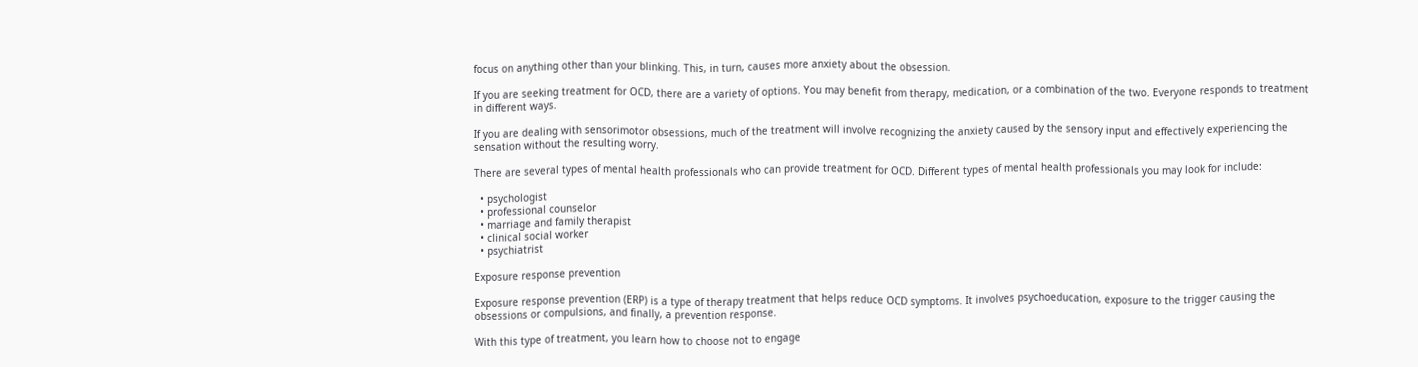focus on anything other than your blinking. This, in turn, causes more anxiety about the obsession.

If you are seeking treatment for OCD, there are a variety of options. You may benefit from therapy, medication, or a combination of the two. Everyone responds to treatment in different ways.

If you are dealing with sensorimotor obsessions, much of the treatment will involve recognizing the anxiety caused by the sensory input and effectively experiencing the sensation without the resulting worry.

There are several types of mental health professionals who can provide treatment for OCD. Different types of mental health professionals you may look for include:

  • psychologist
  • professional counselor
  • marriage and family therapist
  • clinical social worker
  • psychiatrist

Exposure response prevention

Exposure response prevention (ERP) is a type of therapy treatment that helps reduce OCD symptoms. It involves psychoeducation, exposure to the trigger causing the obsessions or compulsions, and finally, a prevention response.

With this type of treatment, you learn how to choose not to engage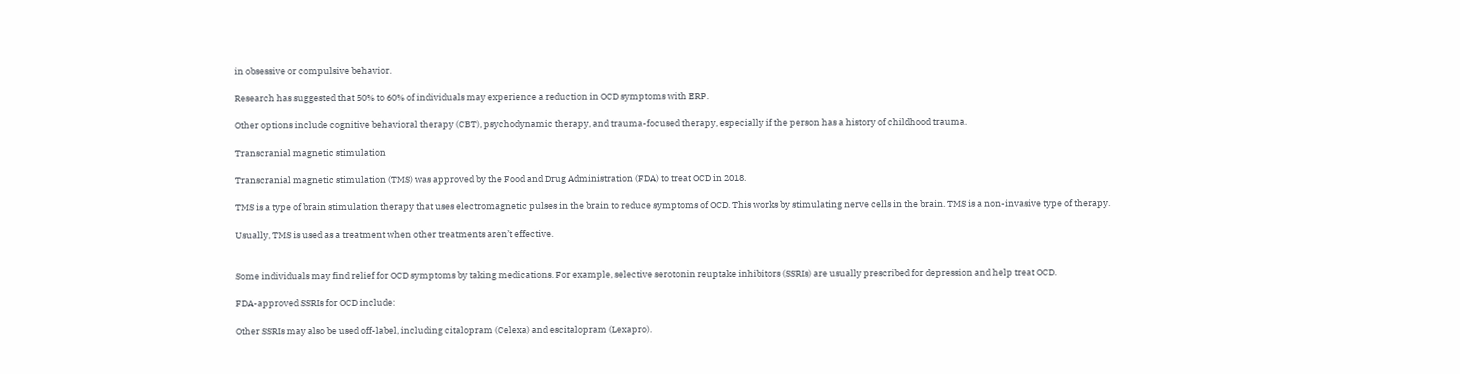in obsessive or compulsive behavior.

Research has suggested that 50% to 60% of individuals may experience a reduction in OCD symptoms with ERP.

Other options include cognitive behavioral therapy (CBT), psychodynamic therapy, and trauma-focused therapy, especially if the person has a history of childhood trauma.

Transcranial magnetic stimulation

Transcranial magnetic stimulation (TMS) was approved by the Food and Drug Administration (FDA) to treat OCD in 2018.

TMS is a type of brain stimulation therapy that uses electromagnetic pulses in the brain to reduce symptoms of OCD. This works by stimulating nerve cells in the brain. TMS is a non-invasive type of therapy.

Usually, TMS is used as a treatment when other treatments aren’t effective.


Some individuals may find relief for OCD symptoms by taking medications. For example, selective serotonin reuptake inhibitors (SSRIs) are usually prescribed for depression and help treat OCD.

FDA-approved SSRIs for OCD include:

Other SSRIs may also be used off-label, including citalopram (Celexa) and escitalopram (Lexapro).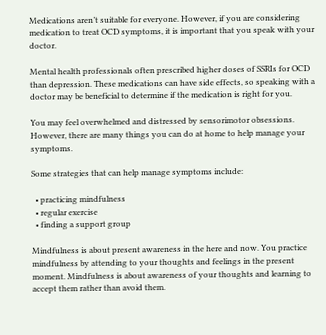Medications aren’t suitable for everyone. However, if you are considering medication to treat OCD symptoms, it is important that you speak with your doctor.

Mental health professionals often prescribed higher doses of SSRIs for OCD than depression. These medications can have side effects, so speaking with a doctor may be beneficial to determine if the medication is right for you.

You may feel overwhelmed and distressed by sensorimotor obsessions. However, there are many things you can do at home to help manage your symptoms.

Some strategies that can help manage symptoms include:

  • practicing mindfulness
  • regular exercise
  • finding a support group

Mindfulness is about present awareness in the here and now. You practice mindfulness by attending to your thoughts and feelings in the present moment. Mindfulness is about awareness of your thoughts and learning to accept them rather than avoid them.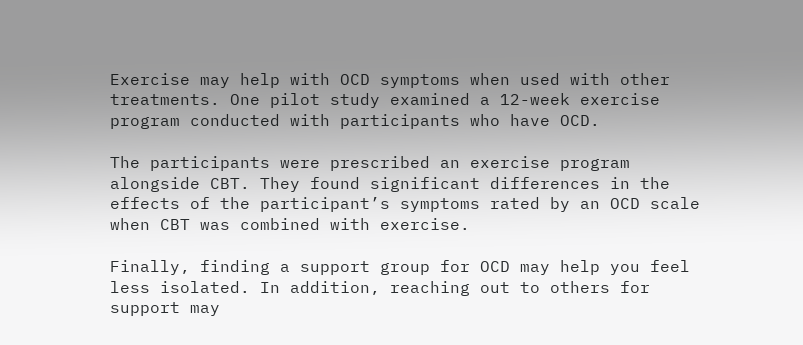Exercise may help with OCD symptoms when used with other treatments. One pilot study examined a 12-week exercise program conducted with participants who have OCD.

The participants were prescribed an exercise program alongside CBT. They found significant differences in the effects of the participant’s symptoms rated by an OCD scale when CBT was combined with exercise.

Finally, finding a support group for OCD may help you feel less isolated. In addition, reaching out to others for support may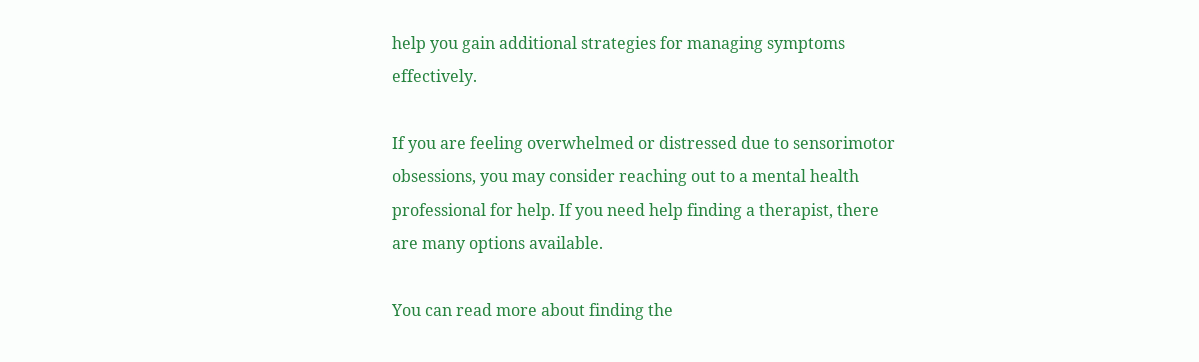help you gain additional strategies for managing symptoms effectively.

If you are feeling overwhelmed or distressed due to sensorimotor obsessions, you may consider reaching out to a mental health professional for help. If you need help finding a therapist, there are many options available.

You can read more about finding the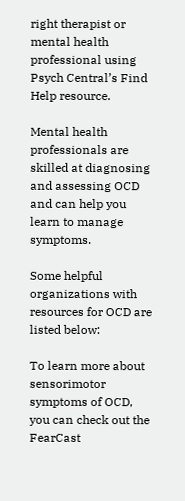right therapist or mental health professional using Psych Central’s Find Help resource.

Mental health professionals are skilled at diagnosing and assessing OCD and can help you learn to manage symptoms.

Some helpful organizations with resources for OCD are listed below:

To learn more about sensorimotor symptoms of OCD, you can check out the FearCast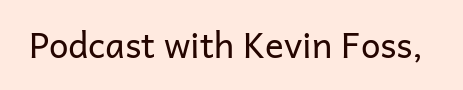Podcast with Kevin Foss,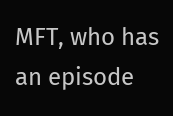MFT, who has an episode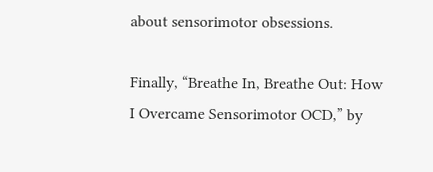about sensorimotor obsessions.

Finally, “Breathe In, Breathe Out: How I Overcame Sensorimotor OCD,” by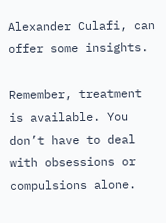Alexander Culafi, can offer some insights.

Remember, treatment is available. You don’t have to deal with obsessions or compulsions alone.